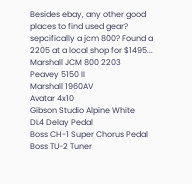Besides ebay, any other good places to find used gear? sepcifically a jcm 800? Found a 2205 at a local shop for $1495...
Marshall JCM 800 2203
Peavey 5150 II
Marshall 1960AV
Avatar 4x10
Gibson Studio Alpine White
DL4 Delay Pedal
Boss CH-1 Super Chorus Pedal
Boss TU-2 Tuner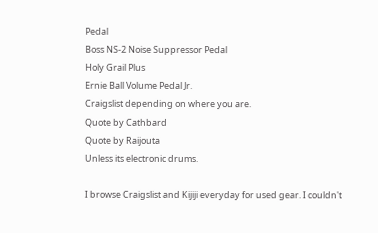Pedal
Boss NS-2 Noise Suppressor Pedal
Holy Grail Plus
Ernie Ball Volume Pedal Jr.
Craigslist depending on where you are.
Quote by Cathbard
Quote by Raijouta
Unless its electronic drums.

I browse Craigslist and Kijiji everyday for used gear. I couldn't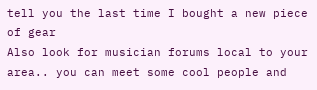tell you the last time I bought a new piece of gear
Also look for musician forums local to your area.. you can meet some cool people and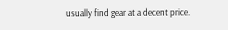usually find gear at a decent price.